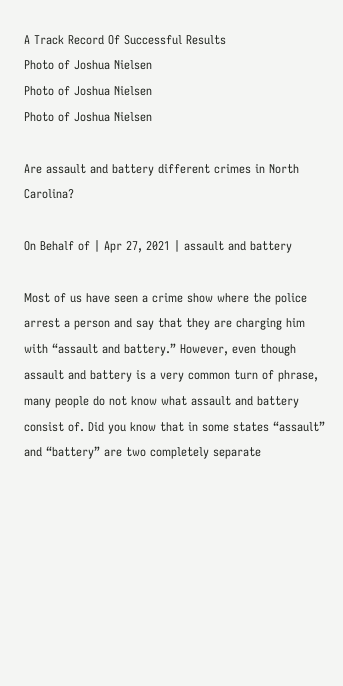A Track Record Of Successful Results
Photo of Joshua Nielsen
Photo of Joshua Nielsen
Photo of Joshua Nielsen

Are assault and battery different crimes in North Carolina?

On Behalf of | Apr 27, 2021 | assault and battery

Most of us have seen a crime show where the police arrest a person and say that they are charging him with “assault and battery.” However, even though assault and battery is a very common turn of phrase, many people do not know what assault and battery consist of. Did you know that in some states “assault” and “battery” are two completely separate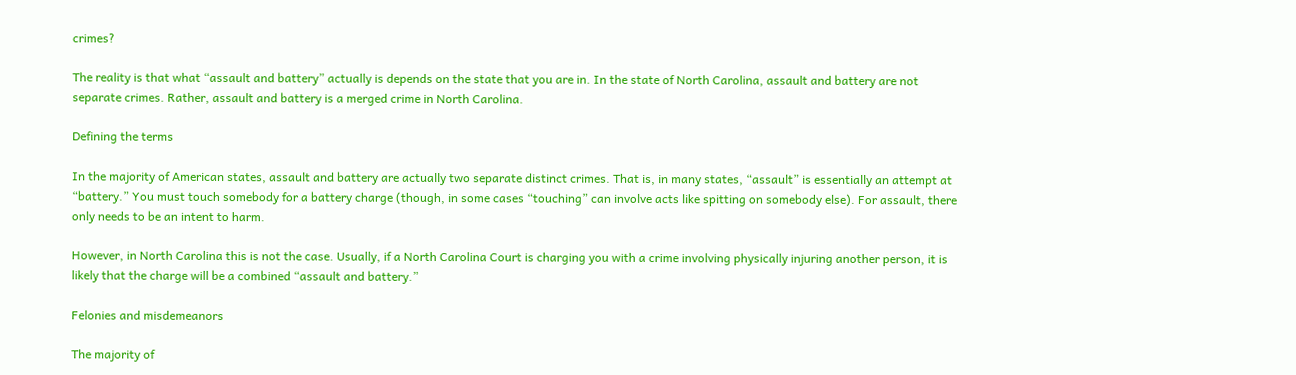crimes?

The reality is that what “assault and battery” actually is depends on the state that you are in. In the state of North Carolina, assault and battery are not separate crimes. Rather, assault and battery is a merged crime in North Carolina.

Defining the terms

In the majority of American states, assault and battery are actually two separate distinct crimes. That is, in many states, “assault” is essentially an attempt at “battery.” You must touch somebody for a battery charge (though, in some cases “touching” can involve acts like spitting on somebody else). For assault, there only needs to be an intent to harm.

However, in North Carolina this is not the case. Usually, if a North Carolina Court is charging you with a crime involving physically injuring another person, it is likely that the charge will be a combined “assault and battery.”

Felonies and misdemeanors

The majority of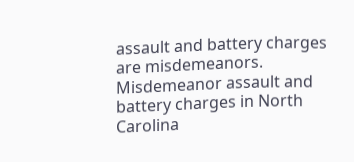assault and battery charges are misdemeanors. Misdemeanor assault and battery charges in North Carolina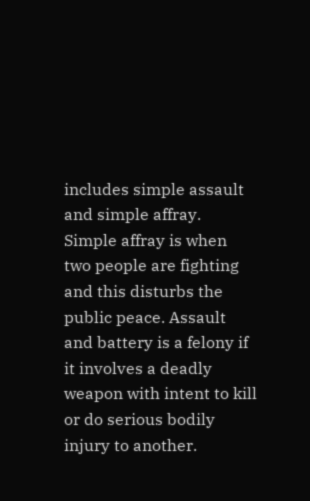includes simple assault and simple affray. Simple affray is when two people are fighting and this disturbs the public peace. Assault and battery is a felony if it involves a deadly weapon with intent to kill or do serious bodily injury to another.